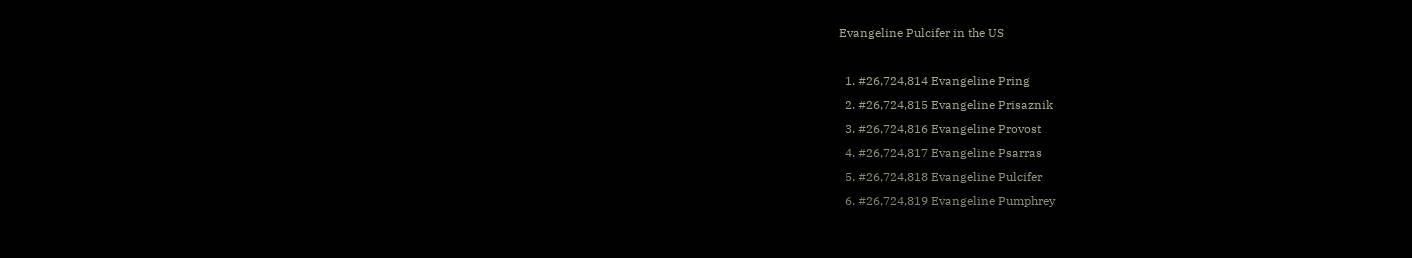Evangeline Pulcifer in the US

  1. #26,724,814 Evangeline Pring
  2. #26,724,815 Evangeline Prisaznik
  3. #26,724,816 Evangeline Provost
  4. #26,724,817 Evangeline Psarras
  5. #26,724,818 Evangeline Pulcifer
  6. #26,724,819 Evangeline Pumphrey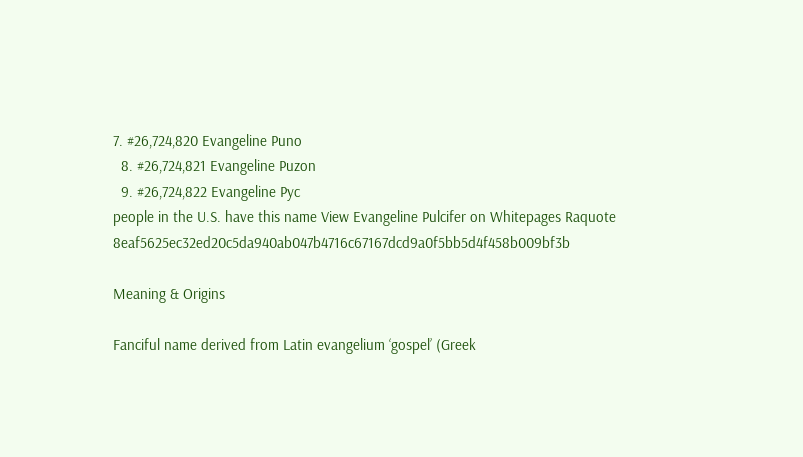7. #26,724,820 Evangeline Puno
  8. #26,724,821 Evangeline Puzon
  9. #26,724,822 Evangeline Pyc
people in the U.S. have this name View Evangeline Pulcifer on Whitepages Raquote 8eaf5625ec32ed20c5da940ab047b4716c67167dcd9a0f5bb5d4f458b009bf3b

Meaning & Origins

Fanciful name derived from Latin evangelium ‘gospel’ (Greek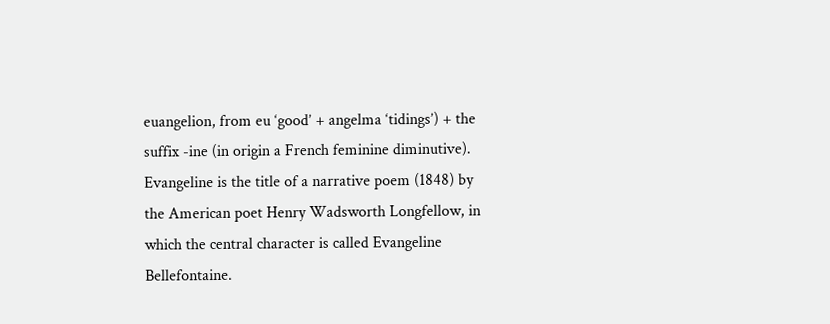euangelion, from eu ‘good’ + angelma ‘tidings’) + the suffix -ine (in origin a French feminine diminutive). Evangeline is the title of a narrative poem (1848) by the American poet Henry Wadsworth Longfellow, in which the central character is called Evangeline Bellefontaine.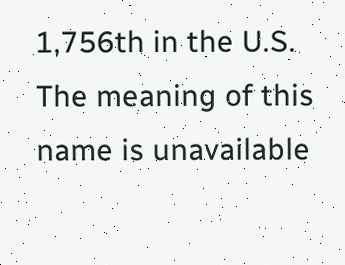1,756th in the U.S.
The meaning of this name is unavailable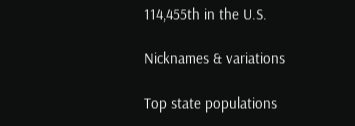114,455th in the U.S.

Nicknames & variations

Top state populations